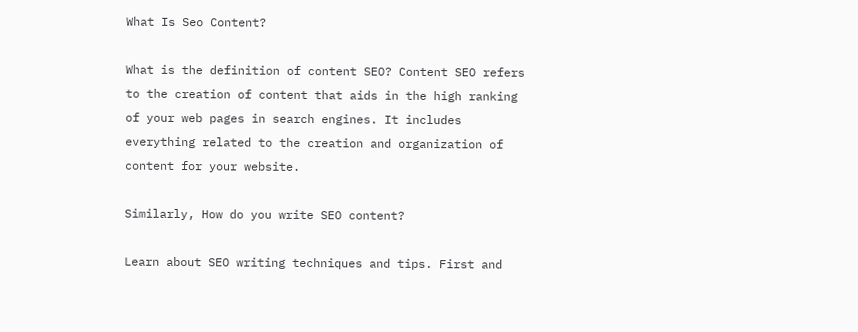What Is Seo Content?

What is the definition of content SEO? Content SEO refers to the creation of content that aids in the high ranking of your web pages in search engines. It includes everything related to the creation and organization of content for your website.

Similarly, How do you write SEO content?

Learn about SEO writing techniques and tips. First and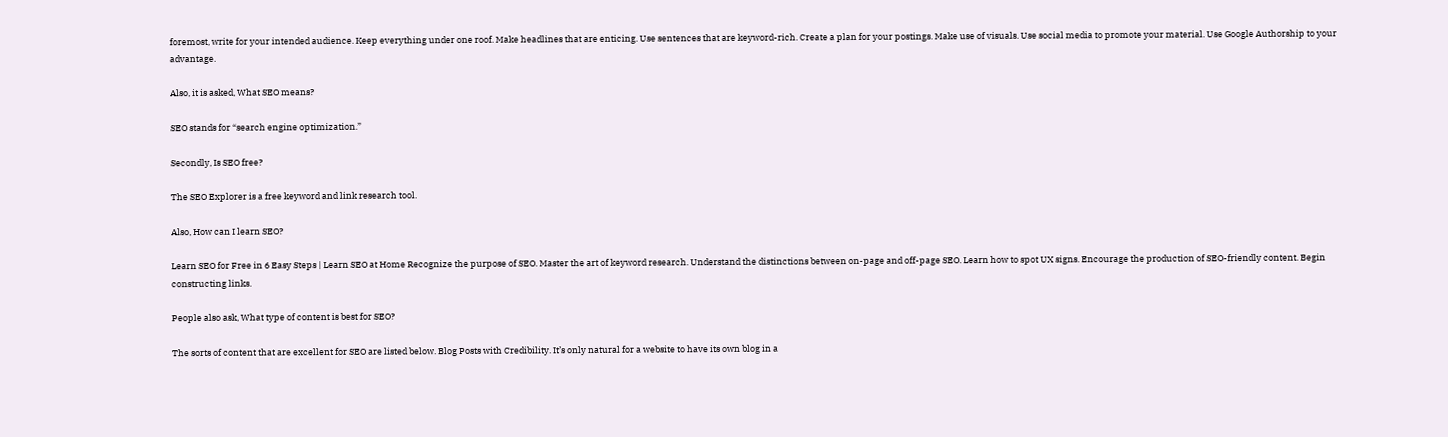foremost, write for your intended audience. Keep everything under one roof. Make headlines that are enticing. Use sentences that are keyword-rich. Create a plan for your postings. Make use of visuals. Use social media to promote your material. Use Google Authorship to your advantage.

Also, it is asked, What SEO means?

SEO stands for “search engine optimization.”

Secondly, Is SEO free?

The SEO Explorer is a free keyword and link research tool.

Also, How can I learn SEO?

Learn SEO for Free in 6 Easy Steps | Learn SEO at Home Recognize the purpose of SEO. Master the art of keyword research. Understand the distinctions between on-page and off-page SEO. Learn how to spot UX signs. Encourage the production of SEO-friendly content. Begin constructing links.

People also ask, What type of content is best for SEO?

The sorts of content that are excellent for SEO are listed below. Blog Posts with Credibility. It’s only natural for a website to have its own blog in a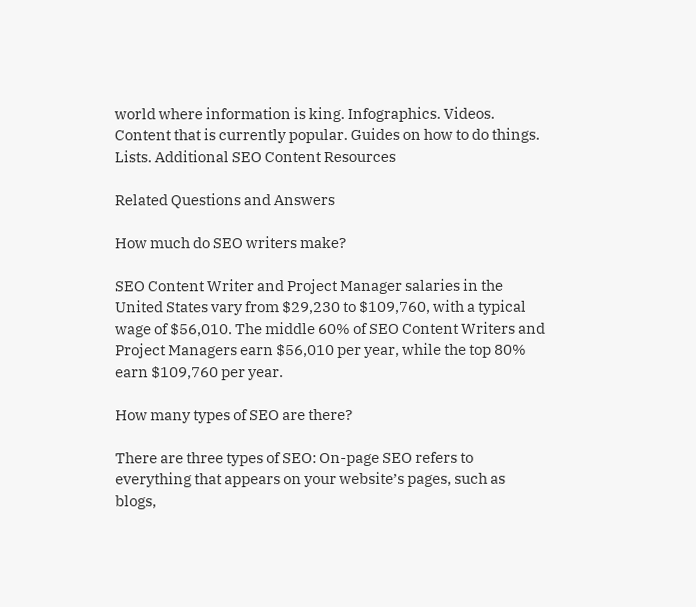world where information is king. Infographics. Videos. Content that is currently popular. Guides on how to do things. Lists. Additional SEO Content Resources

Related Questions and Answers

How much do SEO writers make?

SEO Content Writer and Project Manager salaries in the United States vary from $29,230 to $109,760, with a typical wage of $56,010. The middle 60% of SEO Content Writers and Project Managers earn $56,010 per year, while the top 80% earn $109,760 per year.

How many types of SEO are there?

There are three types of SEO: On-page SEO refers to everything that appears on your website’s pages, such as blogs,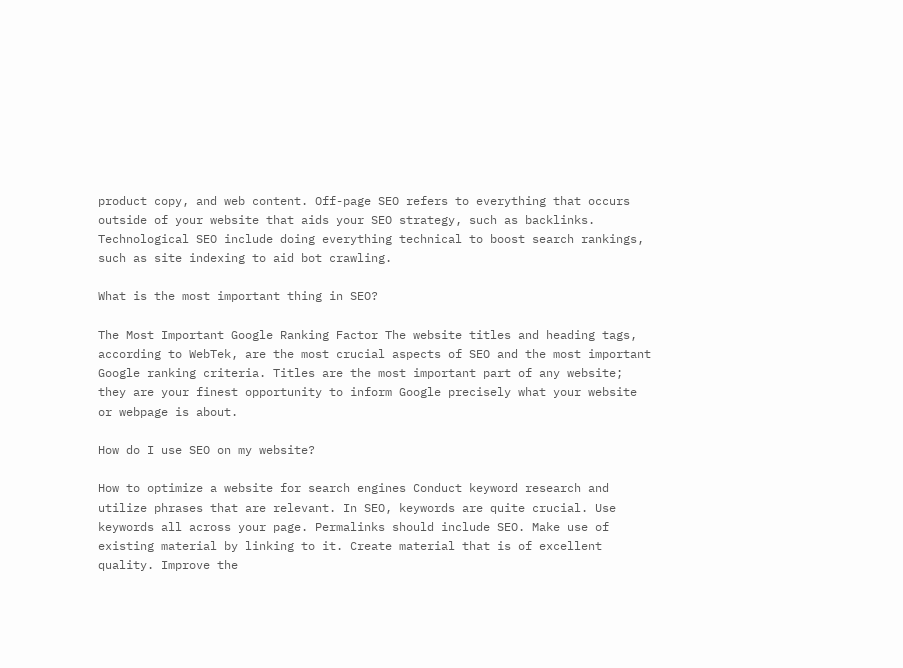product copy, and web content. Off-page SEO refers to everything that occurs outside of your website that aids your SEO strategy, such as backlinks. Technological SEO include doing everything technical to boost search rankings, such as site indexing to aid bot crawling.

What is the most important thing in SEO?

The Most Important Google Ranking Factor The website titles and heading tags, according to WebTek, are the most crucial aspects of SEO and the most important Google ranking criteria. Titles are the most important part of any website; they are your finest opportunity to inform Google precisely what your website or webpage is about.

How do I use SEO on my website?

How to optimize a website for search engines Conduct keyword research and utilize phrases that are relevant. In SEO, keywords are quite crucial. Use keywords all across your page. Permalinks should include SEO. Make use of existing material by linking to it. Create material that is of excellent quality. Improve the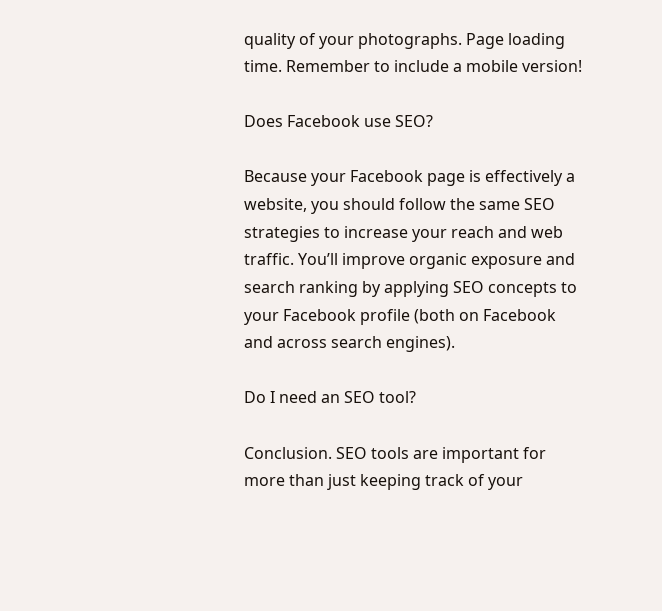quality of your photographs. Page loading time. Remember to include a mobile version!

Does Facebook use SEO?

Because your Facebook page is effectively a website, you should follow the same SEO strategies to increase your reach and web traffic. You’ll improve organic exposure and search ranking by applying SEO concepts to your Facebook profile (both on Facebook and across search engines).

Do I need an SEO tool?

Conclusion. SEO tools are important for more than just keeping track of your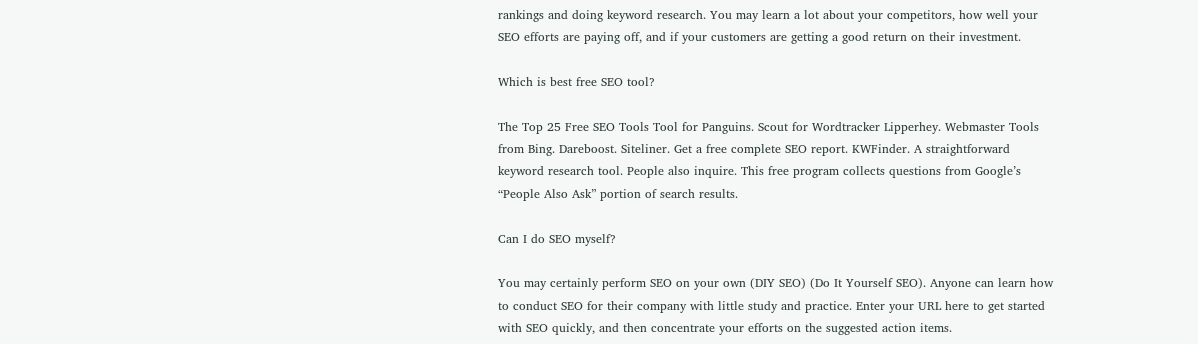rankings and doing keyword research. You may learn a lot about your competitors, how well your SEO efforts are paying off, and if your customers are getting a good return on their investment.

Which is best free SEO tool?

The Top 25 Free SEO Tools Tool for Panguins. Scout for Wordtracker Lipperhey. Webmaster Tools from Bing. Dareboost. Siteliner. Get a free complete SEO report. KWFinder. A straightforward keyword research tool. People also inquire. This free program collects questions from Google’s “People Also Ask” portion of search results.

Can I do SEO myself?

You may certainly perform SEO on your own (DIY SEO) (Do It Yourself SEO). Anyone can learn how to conduct SEO for their company with little study and practice. Enter your URL here to get started with SEO quickly, and then concentrate your efforts on the suggested action items.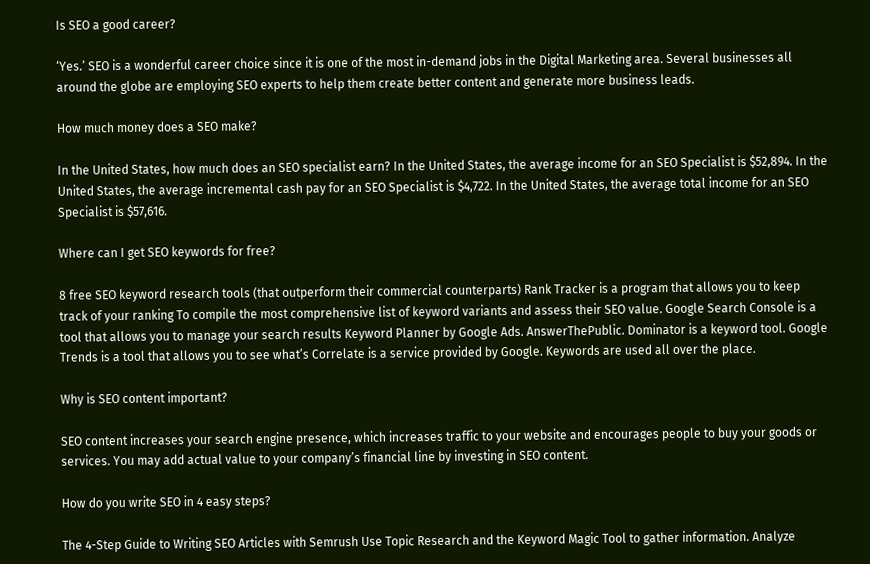Is SEO a good career?

‘Yes.’ SEO is a wonderful career choice since it is one of the most in-demand jobs in the Digital Marketing area. Several businesses all around the globe are employing SEO experts to help them create better content and generate more business leads.

How much money does a SEO make?

In the United States, how much does an SEO specialist earn? In the United States, the average income for an SEO Specialist is $52,894. In the United States, the average incremental cash pay for an SEO Specialist is $4,722. In the United States, the average total income for an SEO Specialist is $57,616.

Where can I get SEO keywords for free?

8 free SEO keyword research tools (that outperform their commercial counterparts) Rank Tracker is a program that allows you to keep track of your ranking To compile the most comprehensive list of keyword variants and assess their SEO value. Google Search Console is a tool that allows you to manage your search results Keyword Planner by Google Ads. AnswerThePublic. Dominator is a keyword tool. Google Trends is a tool that allows you to see what’s Correlate is a service provided by Google. Keywords are used all over the place.

Why is SEO content important?

SEO content increases your search engine presence, which increases traffic to your website and encourages people to buy your goods or services. You may add actual value to your company’s financial line by investing in SEO content.

How do you write SEO in 4 easy steps?

The 4-Step Guide to Writing SEO Articles with Semrush Use Topic Research and the Keyword Magic Tool to gather information. Analyze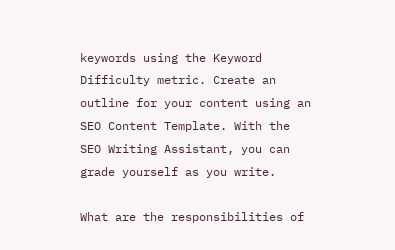keywords using the Keyword Difficulty metric. Create an outline for your content using an SEO Content Template. With the SEO Writing Assistant, you can grade yourself as you write.

What are the responsibilities of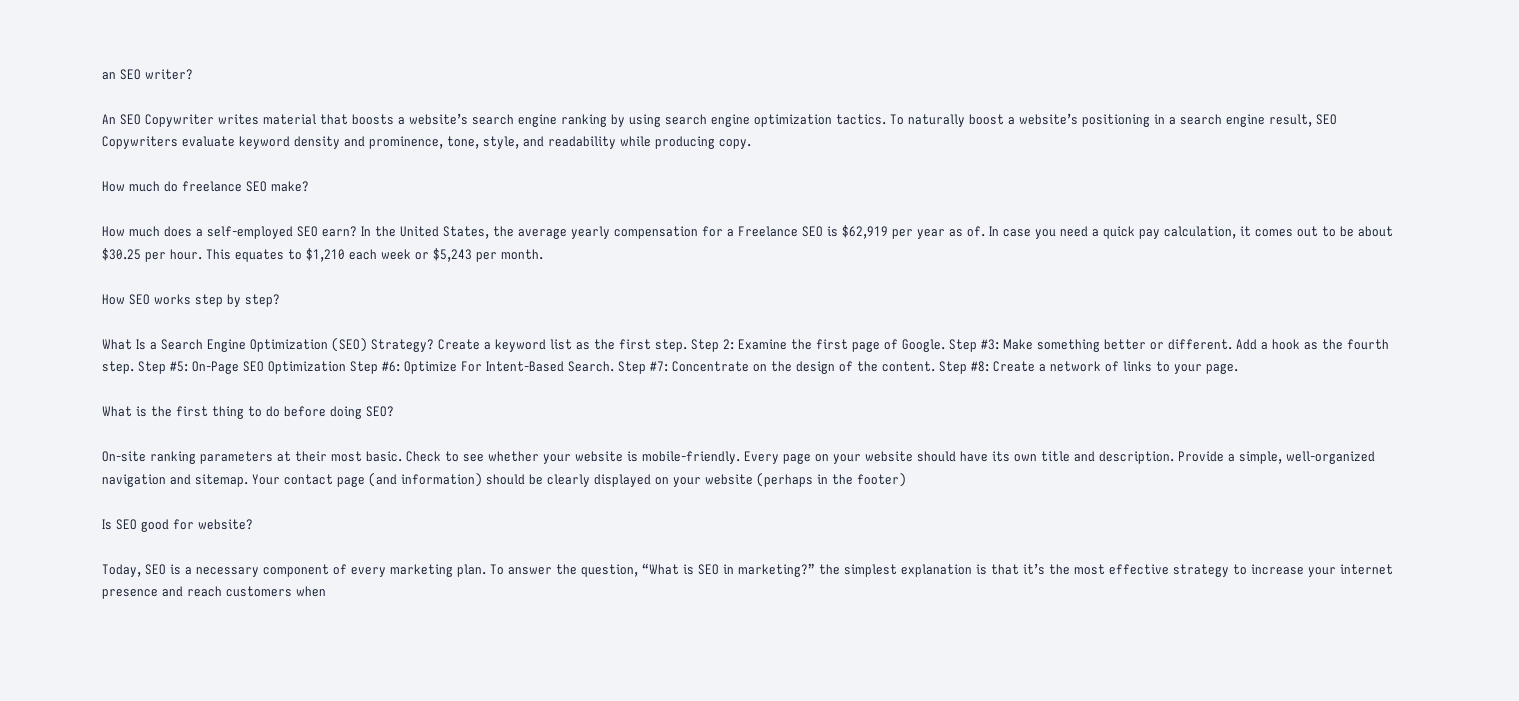an SEO writer?

An SEO Copywriter writes material that boosts a website’s search engine ranking by using search engine optimization tactics. To naturally boost a website’s positioning in a search engine result, SEO Copywriters evaluate keyword density and prominence, tone, style, and readability while producing copy.

How much do freelance SEO make?

How much does a self-employed SEO earn? In the United States, the average yearly compensation for a Freelance SEO is $62,919 per year as of. In case you need a quick pay calculation, it comes out to be about $30.25 per hour. This equates to $1,210 each week or $5,243 per month.

How SEO works step by step?

What Is a Search Engine Optimization (SEO) Strategy? Create a keyword list as the first step. Step 2: Examine the first page of Google. Step #3: Make something better or different. Add a hook as the fourth step. Step #5: On-Page SEO Optimization Step #6: Optimize For Intent-Based Search. Step #7: Concentrate on the design of the content. Step #8: Create a network of links to your page.

What is the first thing to do before doing SEO?

On-site ranking parameters at their most basic. Check to see whether your website is mobile-friendly. Every page on your website should have its own title and description. Provide a simple, well-organized navigation and sitemap. Your contact page (and information) should be clearly displayed on your website (perhaps in the footer)

Is SEO good for website?

Today, SEO is a necessary component of every marketing plan. To answer the question, “What is SEO in marketing?” the simplest explanation is that it’s the most effective strategy to increase your internet presence and reach customers when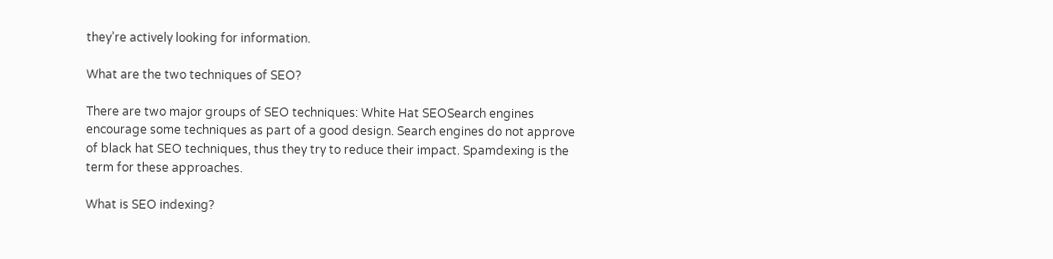they’re actively looking for information.

What are the two techniques of SEO?

There are two major groups of SEO techniques: White Hat SEOSearch engines encourage some techniques as part of a good design. Search engines do not approve of black hat SEO techniques, thus they try to reduce their impact. Spamdexing is the term for these approaches.

What is SEO indexing?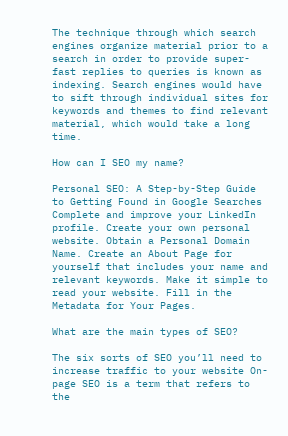The technique through which search engines organize material prior to a search in order to provide super-fast replies to queries is known as indexing. Search engines would have to sift through individual sites for keywords and themes to find relevant material, which would take a long time.

How can I SEO my name?

Personal SEO: A Step-by-Step Guide to Getting Found in Google Searches Complete and improve your LinkedIn profile. Create your own personal website. Obtain a Personal Domain Name. Create an About Page for yourself that includes your name and relevant keywords. Make it simple to read your website. Fill in the Metadata for Your Pages.

What are the main types of SEO?

The six sorts of SEO you’ll need to increase traffic to your website On-page SEO is a term that refers to the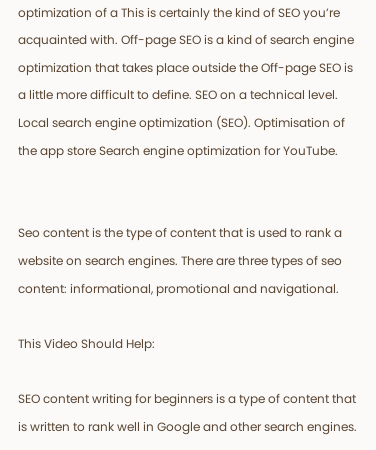optimization of a This is certainly the kind of SEO you’re acquainted with. Off-page SEO is a kind of search engine optimization that takes place outside the Off-page SEO is a little more difficult to define. SEO on a technical level. Local search engine optimization (SEO). Optimisation of the app store Search engine optimization for YouTube.


Seo content is the type of content that is used to rank a website on search engines. There are three types of seo content: informational, promotional and navigational.

This Video Should Help:

SEO content writing for beginners is a type of content that is written to rank well in Google and other search engines.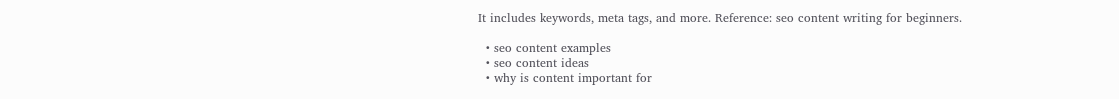It includes keywords, meta tags, and more. Reference: seo content writing for beginners.

  • seo content examples
  • seo content ideas
  • why is content important for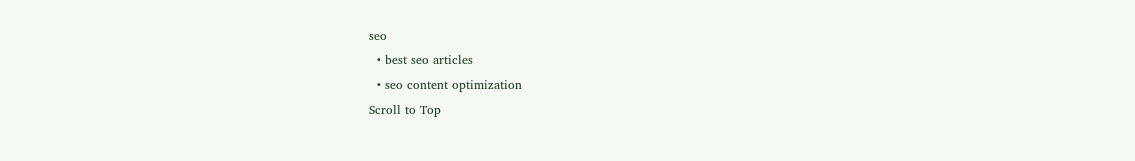seo
  • best seo articles
  • seo content optimization
Scroll to Top